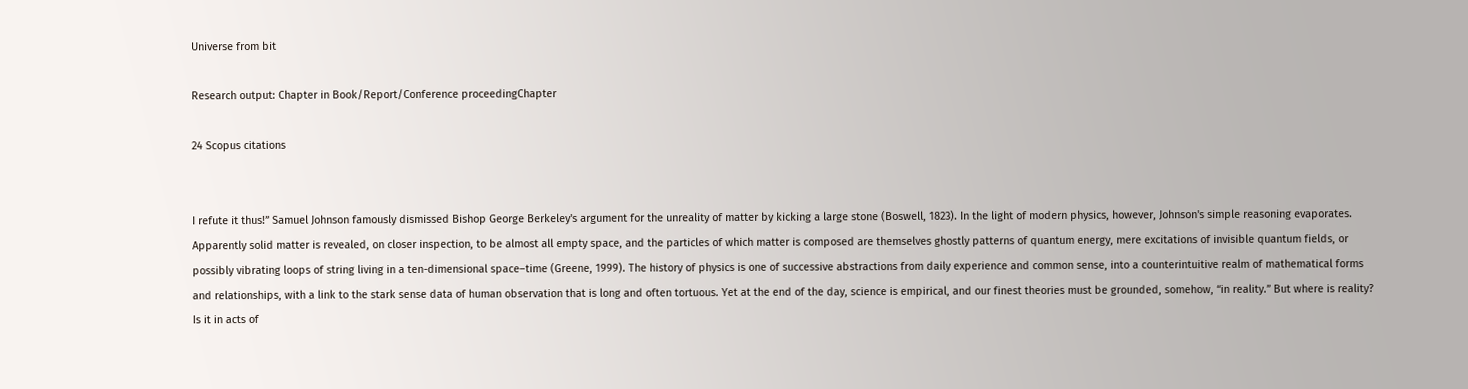Universe from bit

Research output: Chapter in Book/Report/Conference proceedingChapter

24 Scopus citations


I refute it thus!” Samuel Johnson famously dismissed Bishop George Berkeley's argument for the unreality of matter by kicking a large stone (Boswell, 1823). In the light of modern physics, however, Johnson's simple reasoning evaporates. Apparently solid matter is revealed, on closer inspection, to be almost all empty space, and the particles of which matter is composed are themselves ghostly patterns of quantum energy, mere excitations of invisible quantum fields, or possibly vibrating loops of string living in a ten-dimensional space–time (Greene, 1999). The history of physics is one of successive abstractions from daily experience and common sense, into a counterintuitive realm of mathematical forms and relationships, with a link to the stark sense data of human observation that is long and often tortuous. Yet at the end of the day, science is empirical, and our finest theories must be grounded, somehow, “in reality.” But where is reality? Is it in acts of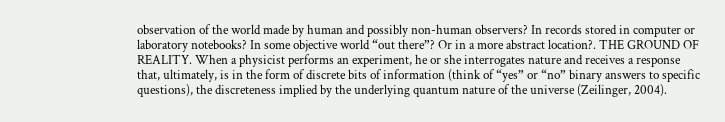observation of the world made by human and possibly non-human observers? In records stored in computer or laboratory notebooks? In some objective world “out there”? Or in a more abstract location?. THE GROUND OF REALITY. When a physicist performs an experiment, he or she interrogates nature and receives a response that, ultimately, is in the form of discrete bits of information (think of “yes” or “no” binary answers to specific questions), the discreteness implied by the underlying quantum nature of the universe (Zeilinger, 2004).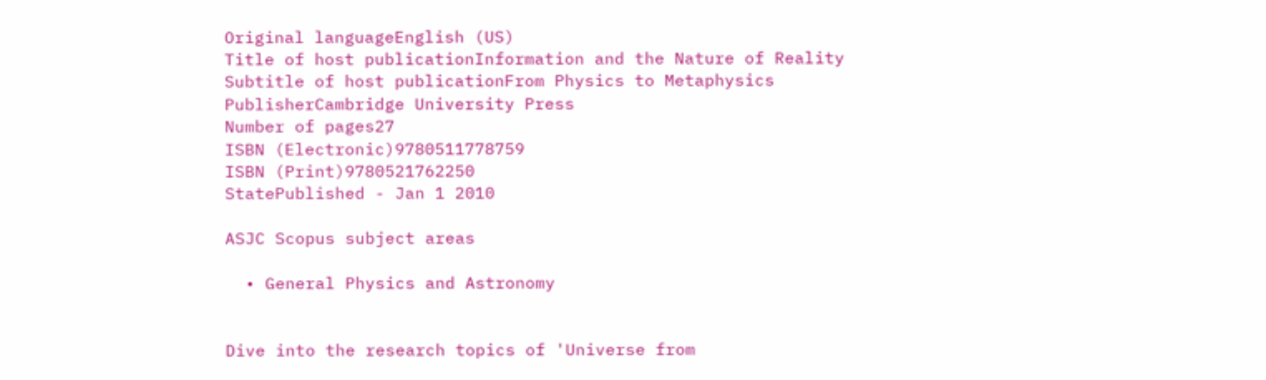Original languageEnglish (US)
Title of host publicationInformation and the Nature of Reality
Subtitle of host publicationFrom Physics to Metaphysics
PublisherCambridge University Press
Number of pages27
ISBN (Electronic)9780511778759
ISBN (Print)9780521762250
StatePublished - Jan 1 2010

ASJC Scopus subject areas

  • General Physics and Astronomy


Dive into the research topics of 'Universe from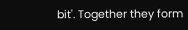bit'. Together they form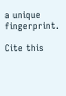a unique fingerprint.

Cite this